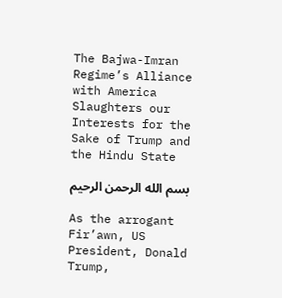The Bajwa-Imran Regime’s Alliance with America Slaughters our Interests for the Sake of Trump and the Hindu State

بسم الله الرحمن الرحيم

As the arrogant Fir’awn, US President, Donald Trump,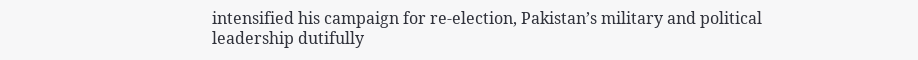intensified his campaign for re-election, Pakistan’s military and political leadership dutifully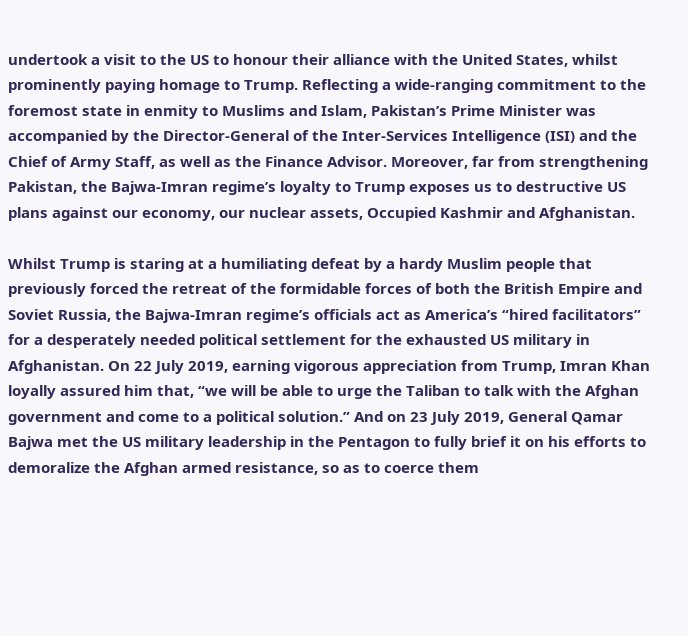undertook a visit to the US to honour their alliance with the United States, whilst prominently paying homage to Trump. Reflecting a wide-ranging commitment to the foremost state in enmity to Muslims and Islam, Pakistan’s Prime Minister was accompanied by the Director-General of the Inter-Services Intelligence (ISI) and the Chief of Army Staff, as well as the Finance Advisor. Moreover, far from strengthening Pakistan, the Bajwa-Imran regime’s loyalty to Trump exposes us to destructive US plans against our economy, our nuclear assets, Occupied Kashmir and Afghanistan.

Whilst Trump is staring at a humiliating defeat by a hardy Muslim people that previously forced the retreat of the formidable forces of both the British Empire and Soviet Russia, the Bajwa-Imran regime’s officials act as America’s “hired facilitators” for a desperately needed political settlement for the exhausted US military in Afghanistan. On 22 July 2019, earning vigorous appreciation from Trump, Imran Khan loyally assured him that, “we will be able to urge the Taliban to talk with the Afghan government and come to a political solution.” And on 23 July 2019, General Qamar Bajwa met the US military leadership in the Pentagon to fully brief it on his efforts to demoralize the Afghan armed resistance, so as to coerce them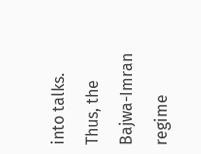into talks. Thus, the Bajwa-Imran regime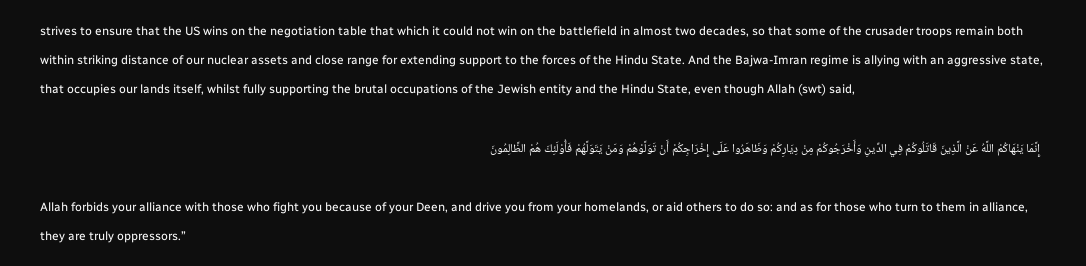strives to ensure that the US wins on the negotiation table that which it could not win on the battlefield in almost two decades, so that some of the crusader troops remain both within striking distance of our nuclear assets and close range for extending support to the forces of the Hindu State. And the Bajwa-Imran regime is allying with an aggressive state, that occupies our lands itself, whilst fully supporting the brutal occupations of the Jewish entity and the Hindu State, even though Allah (swt) said,

 إِنَّمَا يَنْهَاكُمْ اللَّهُ عَنْ الَّذِينَ قَاتَلُوكُمْ فِي الدِّينِ وَأَخْرَجُوكُمْ مِنْ دِيَارِكُمْ وَظَاهَرُوا عَلَى إِخْرَاجِكُمْ أَنْ تَوَلَّوْهُمْ وَمَنْ يَتَوَلَّهُمْ فَأُوْلَئِكَ هُمْ الظَّالِمُونَ

Allah forbids your alliance with those who fight you because of your Deen, and drive you from your homelands, or aid others to do so: and as for those who turn to them in alliance, they are truly oppressors.”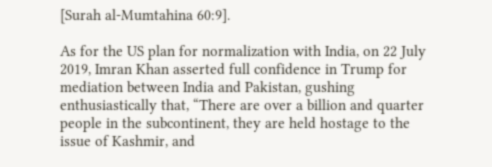[Surah al-Mumtahina 60:9].

As for the US plan for normalization with India, on 22 July 2019, Imran Khan asserted full confidence in Trump for mediation between India and Pakistan, gushing enthusiastically that, “There are over a billion and quarter people in the subcontinent, they are held hostage to the issue of Kashmir, and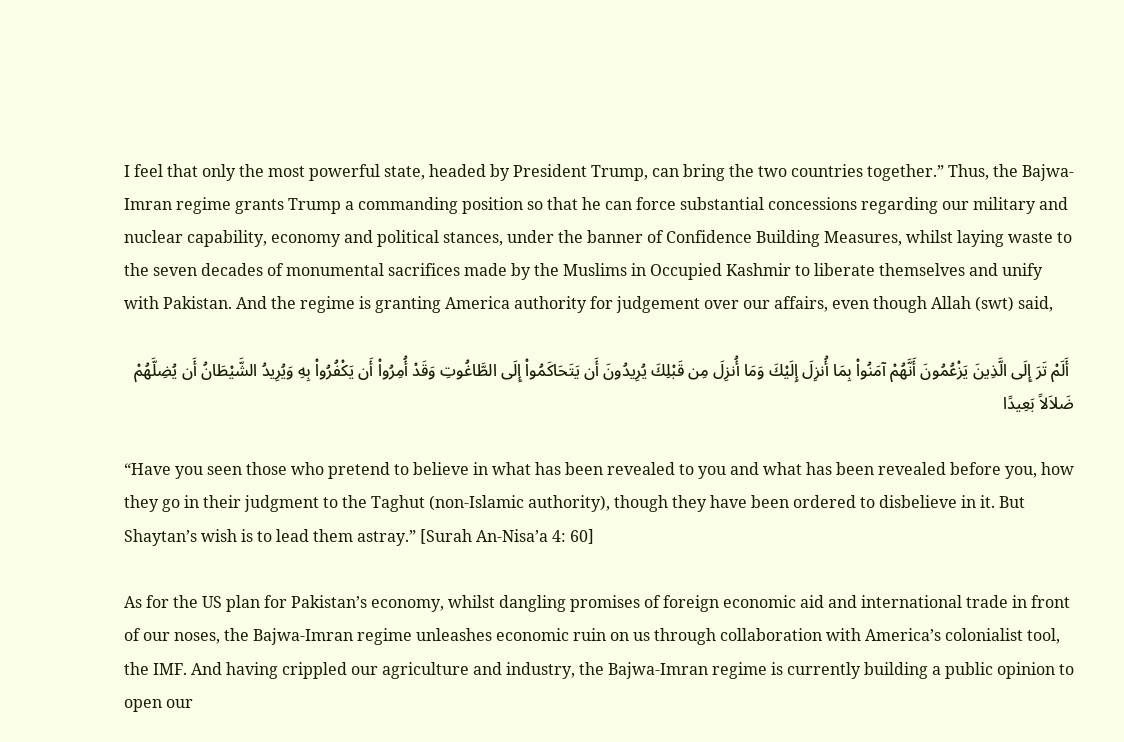I feel that only the most powerful state, headed by President Trump, can bring the two countries together.” Thus, the Bajwa-Imran regime grants Trump a commanding position so that he can force substantial concessions regarding our military and nuclear capability, economy and political stances, under the banner of Confidence Building Measures, whilst laying waste to the seven decades of monumental sacrifices made by the Muslims in Occupied Kashmir to liberate themselves and unify with Pakistan. And the regime is granting America authority for judgement over our affairs, even though Allah (swt) said,

 أَلَمْ تَرَ إِلَى الَّذِينَ يَزْعُمُونَ أَنَّهُمْ آمَنُواْ بِمَا أُنزِلَ إِلَيْكَ وَمَا أُنزِلَ مِن قَبْلِكَ يُرِيدُونَ أَن يَتَحَاكَمُواْ إِلَى الطَّاغُوتِ وَقَدْ أُمِرُواْ أَن يَكْفُرُواْ بِهِ وَيُرِيدُ الشَّيْطَانُ أَن يُضِلَّهُمْ ضَلاَلاً بَعِيدًا

“Have you seen those who pretend to believe in what has been revealed to you and what has been revealed before you, how they go in their judgment to the Taghut (non-Islamic authority), though they have been ordered to disbelieve in it. But Shaytan’s wish is to lead them astray.” [Surah An-Nisa’a 4: 60]

As for the US plan for Pakistan’s economy, whilst dangling promises of foreign economic aid and international trade in front of our noses, the Bajwa-Imran regime unleashes economic ruin on us through collaboration with America’s colonialist tool, the IMF. And having crippled our agriculture and industry, the Bajwa-Imran regime is currently building a public opinion to open our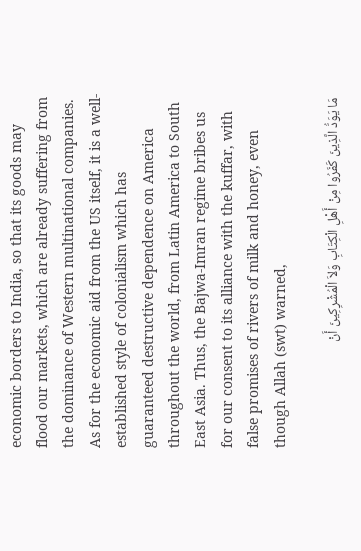economic borders to India, so that its goods may flood our markets, which are already suffering from the dominance of Western multinational companies. As for the economic aid from the US itself, it is a well-established style of colonialism which has guaranteed destructive dependence on America throughout the world, from Latin America to South East Asia. Thus, the Bajwa-Imran regime bribes us for our consent to its alliance with the kuffar, with false promises of rivers of milk and honey, even though Allah (swt) warned,

 مَا يَوَدُّ الَّذِينَ كَفَرُوا مِنْ أَهْلِ الْكِتَابِ وَلاَ الْمُشْرِكِينَ أَنْ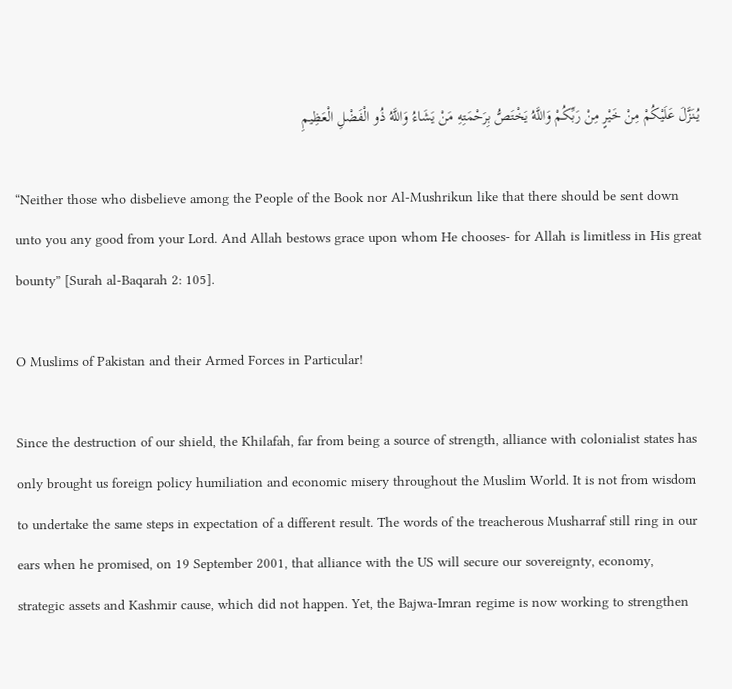يُنَزَّلَ عَلَيْكُمْ مِنْ خَيْرٍ مِنْ رَبِّكُمْ وَاللَّهُ يَخْتَصُّ بِرَحْمَتِهِ مَنْ يَشَاءُ وَاللَّهُ ذُو الْفَضْلِ الْعَظِيمِ

“Neither those who disbelieve among the People of the Book nor Al-Mushrikun like that there should be sent down unto you any good from your Lord. And Allah bestows grace upon whom He chooses- for Allah is limitless in His great bounty” [Surah al-Baqarah 2: 105].

O Muslims of Pakistan and their Armed Forces in Particular!

Since the destruction of our shield, the Khilafah, far from being a source of strength, alliance with colonialist states has only brought us foreign policy humiliation and economic misery throughout the Muslim World. It is not from wisdom to undertake the same steps in expectation of a different result. The words of the treacherous Musharraf still ring in our ears when he promised, on 19 September 2001, that alliance with the US will secure our sovereignty, economy, strategic assets and Kashmir cause, which did not happen. Yet, the Bajwa-Imran regime is now working to strengthen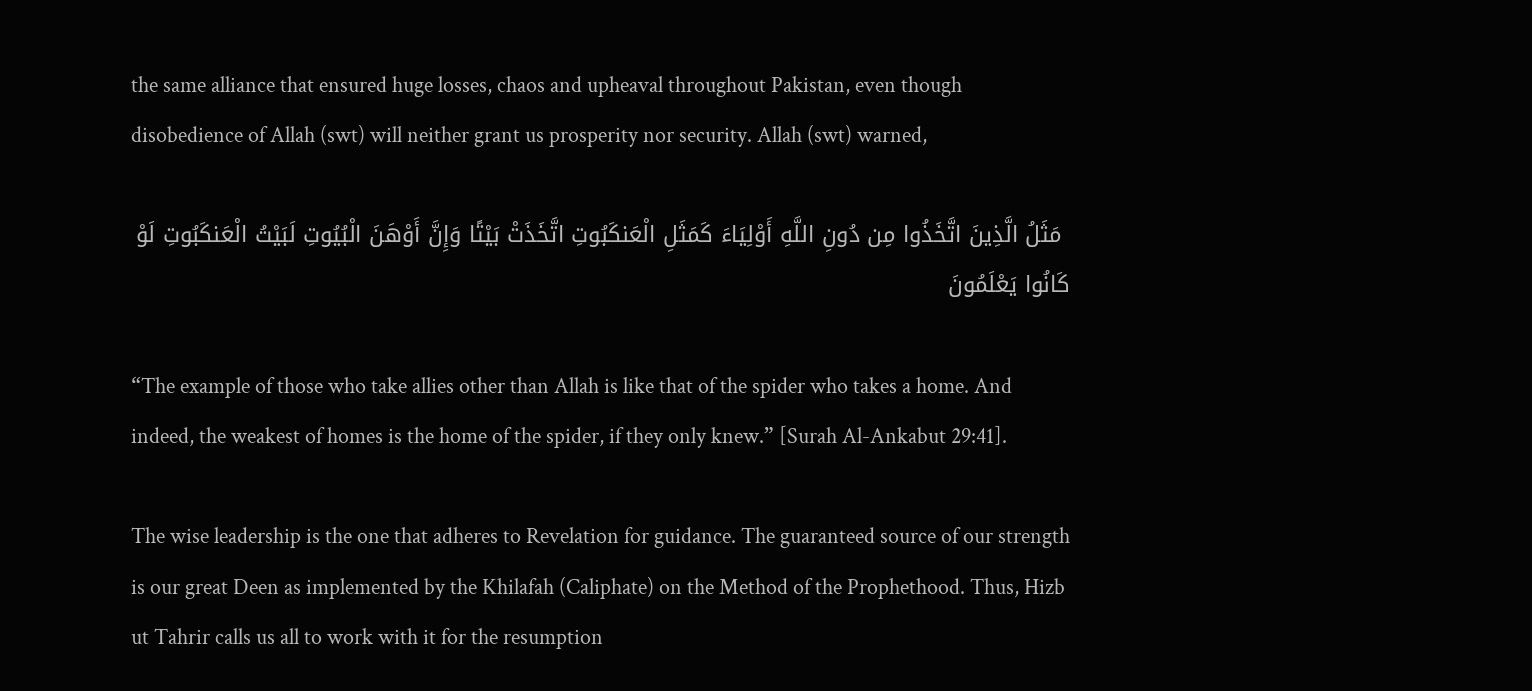the same alliance that ensured huge losses, chaos and upheaval throughout Pakistan, even though disobedience of Allah (swt) will neither grant us prosperity nor security. Allah (swt) warned,

 مَثَلُ الَّذِينَ اتَّخَذُوا مِن دُونِ اللَّهِ أَوْلِيَاءَ كَمَثَلِ الْعَنكَبُوتِ اتَّخَذَتْ بَيْتًا وَإِنَّ أَوْهَنَ الْبُيُوتِ لَبَيْتُ الْعَنكَبُوتِ لَوْ كَانُوا يَعْلَمُونَ

“The example of those who take allies other than Allah is like that of the spider who takes a home. And indeed, the weakest of homes is the home of the spider, if they only knew.” [Surah Al-Ankabut 29:41].

The wise leadership is the one that adheres to Revelation for guidance. The guaranteed source of our strength is our great Deen as implemented by the Khilafah (Caliphate) on the Method of the Prophethood. Thus, Hizb ut Tahrir calls us all to work with it for the resumption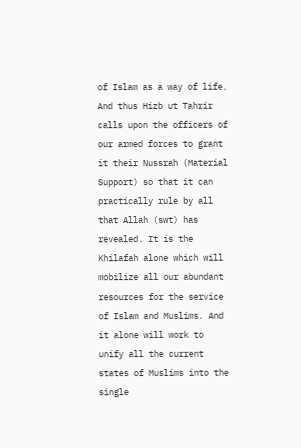of Islam as a way of life. And thus Hizb ut Tahrir calls upon the officers of our armed forces to grant it their Nussrah (Material Support) so that it can practically rule by all that Allah (swt) has revealed. It is the Khilafah alone which will mobilize all our abundant resources for the service of Islam and Muslims. And it alone will work to unify all the current states of Muslims into the single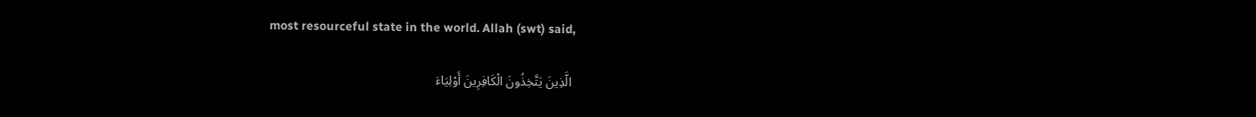most resourceful state in the world. Allah (swt) said,

 الَّذِينَ يَتَّخِذُونَ الْكَافِرِينَ أَوْلِيَاءَ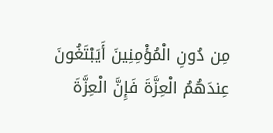مِن دُونِ الْمُؤْمِنِينَ أَيَبْتَغُونَ عِندَهُمُ الْعِزَّةَ فَإِنَّ الْعِزَّةَ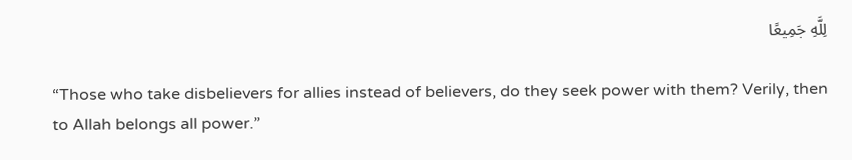لِلَّهِ جَمِيعًا

“Those who take disbelievers for allies instead of believers, do they seek power with them? Verily, then to Allah belongs all power.”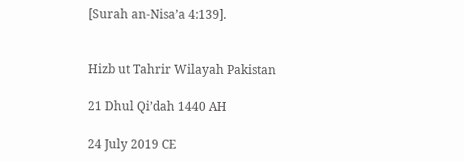[Surah an-Nisa’a 4:139].


Hizb ut Tahrir Wilayah Pakistan

21 Dhul Qi’dah 1440 AH

24 July 2019 CE